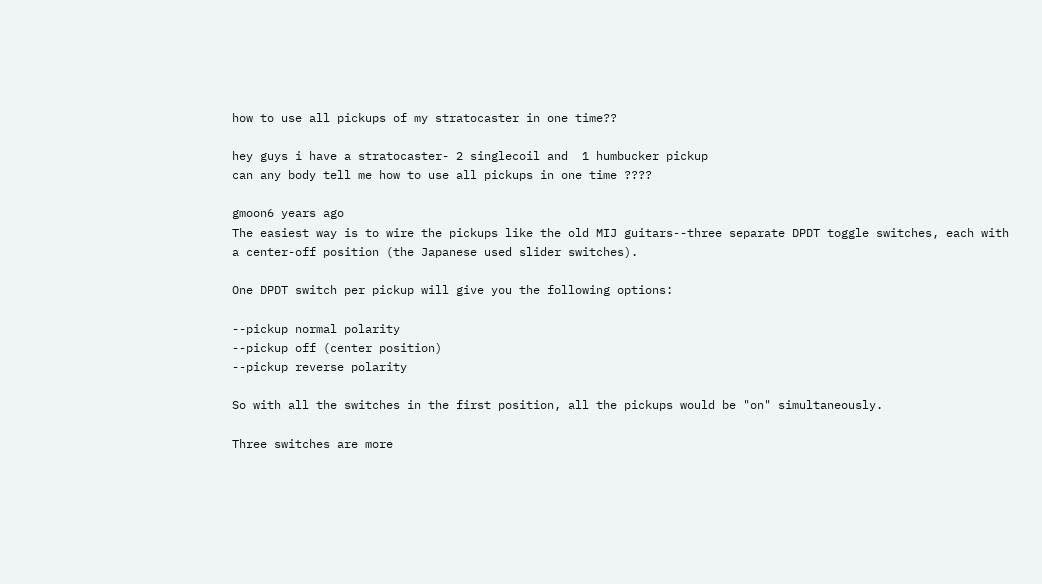how to use all pickups of my stratocaster in one time??

hey guys i have a stratocaster- 2 singlecoil and  1 humbucker pickup
can any body tell me how to use all pickups in one time ????

gmoon6 years ago
The easiest way is to wire the pickups like the old MIJ guitars--three separate DPDT toggle switches, each with a center-off position (the Japanese used slider switches).

One DPDT switch per pickup will give you the following options:

--pickup normal polarity
--pickup off (center position)
--pickup reverse polarity

So with all the switches in the first position, all the pickups would be "on" simultaneously.

Three switches are more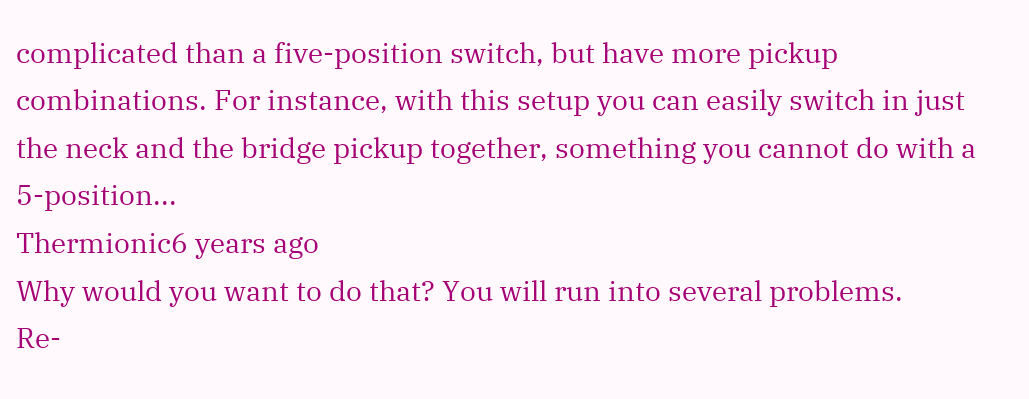complicated than a five-position switch, but have more pickup combinations. For instance, with this setup you can easily switch in just the neck and the bridge pickup together, something you cannot do with a 5-position...
Thermionic6 years ago
Why would you want to do that? You will run into several problems.
Re-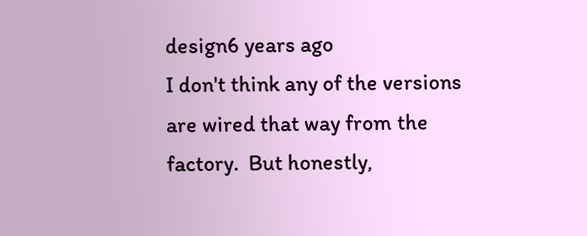design6 years ago
I don't think any of the versions are wired that way from the factory.  But honestly,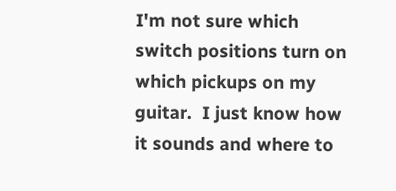I'm not sure which switch positions turn on which pickups on my guitar.  I just know how it sounds and where to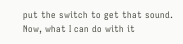put the switch to get that sound.  Now, what I can do with it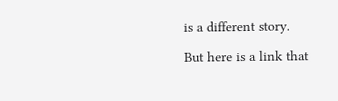is a different story.

But here is a link that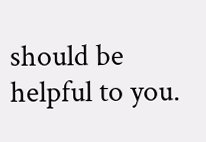should be helpful to you.